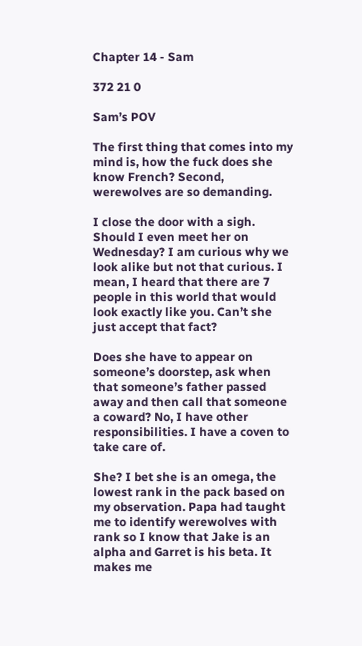Chapter 14 - Sam

372 21 0

Sam’s POV

The first thing that comes into my mind is, how the fuck does she know French? Second, werewolves are so demanding.

I close the door with a sigh. Should I even meet her on Wednesday? I am curious why we look alike but not that curious. I mean, I heard that there are 7 people in this world that would look exactly like you. Can’t she just accept that fact?

Does she have to appear on someone’s doorstep, ask when that someone’s father passed away and then call that someone a coward? No, I have other responsibilities. I have a coven to take care of.

She? I bet she is an omega, the lowest rank in the pack based on my observation. Papa had taught me to identify werewolves with rank so I know that Jake is an alpha and Garret is his beta. It makes me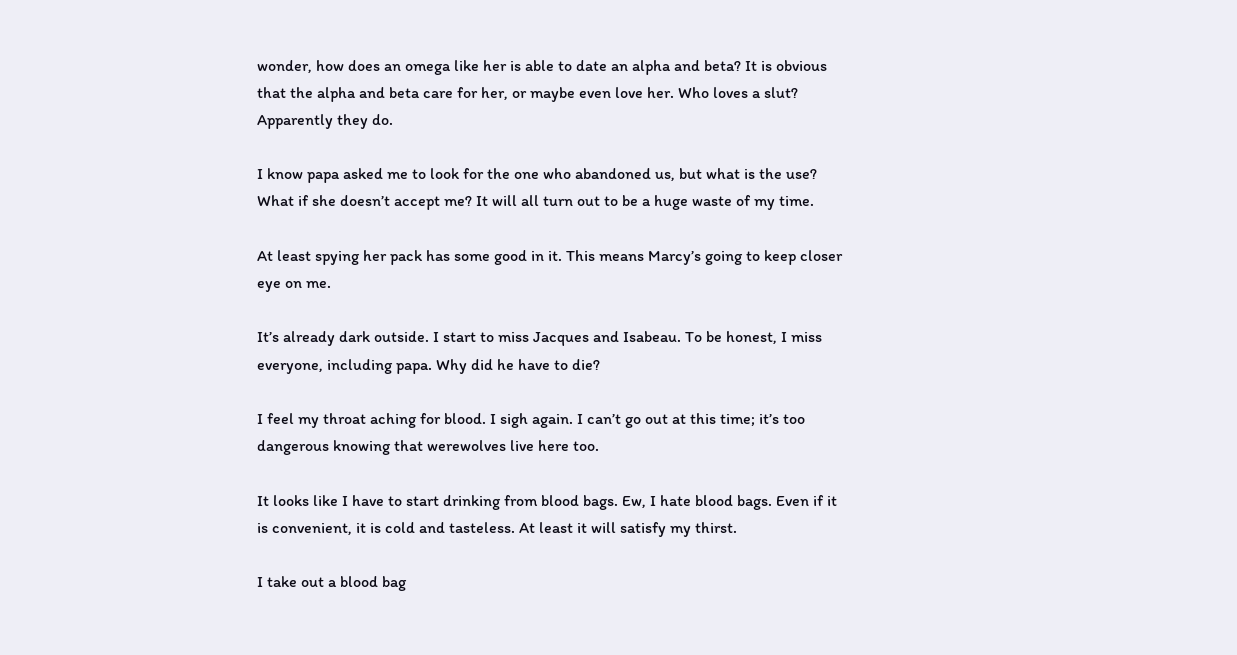wonder, how does an omega like her is able to date an alpha and beta? It is obvious that the alpha and beta care for her, or maybe even love her. Who loves a slut? Apparently they do.

I know papa asked me to look for the one who abandoned us, but what is the use? What if she doesn’t accept me? It will all turn out to be a huge waste of my time.

At least spying her pack has some good in it. This means Marcy’s going to keep closer eye on me.

It’s already dark outside. I start to miss Jacques and Isabeau. To be honest, I miss everyone, including papa. Why did he have to die?

I feel my throat aching for blood. I sigh again. I can’t go out at this time; it’s too dangerous knowing that werewolves live here too.

It looks like I have to start drinking from blood bags. Ew, I hate blood bags. Even if it is convenient, it is cold and tasteless. At least it will satisfy my thirst.

I take out a blood bag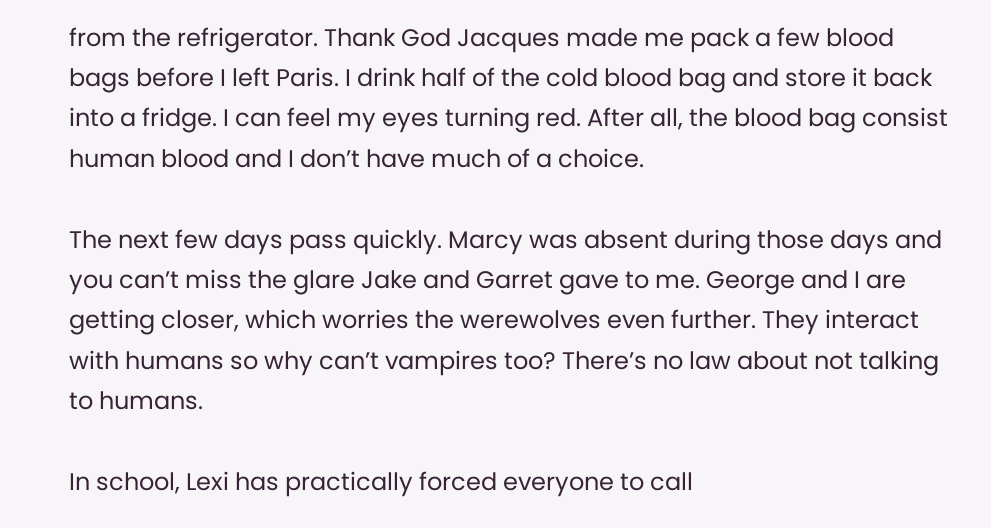from the refrigerator. Thank God Jacques made me pack a few blood bags before I left Paris. I drink half of the cold blood bag and store it back into a fridge. I can feel my eyes turning red. After all, the blood bag consist human blood and I don’t have much of a choice.

The next few days pass quickly. Marcy was absent during those days and you can’t miss the glare Jake and Garret gave to me. George and I are getting closer, which worries the werewolves even further. They interact with humans so why can’t vampires too? There’s no law about not talking to humans.

In school, Lexi has practically forced everyone to call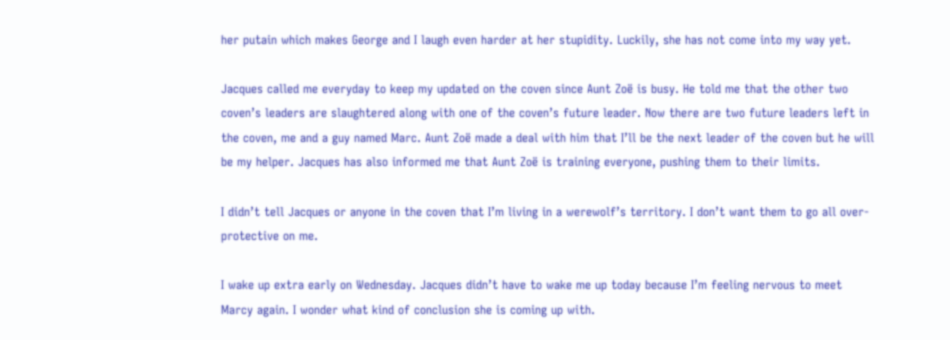her putain which makes George and I laugh even harder at her stupidity. Luckily, she has not come into my way yet.

Jacques called me everyday to keep my updated on the coven since Aunt Zoë is busy. He told me that the other two coven’s leaders are slaughtered along with one of the coven’s future leader. Now there are two future leaders left in the coven, me and a guy named Marc. Aunt Zoë made a deal with him that I’ll be the next leader of the coven but he will be my helper. Jacques has also informed me that Aunt Zoë is training everyone, pushing them to their limits.

I didn’t tell Jacques or anyone in the coven that I’m living in a werewolf’s territory. I don’t want them to go all over-protective on me.

I wake up extra early on Wednesday. Jacques didn’t have to wake me up today because I’m feeling nervous to meet Marcy again. I wonder what kind of conclusion she is coming up with.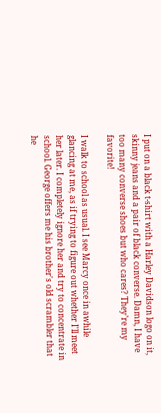I put on a black t-shirt with a Harley Davidson logo on it, skinny jeans and a pair of black converse. Damn, I have too many converse shoes but who cares? They’re my favorite!

I walk to school as usual. I see Marcy once in awhile glancing at me, as if trying to figure out whether I'll meet her later. I completely ignore her and try to concentrate in school. George offers me his brother's old scrambler that he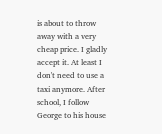is about to throw away with a very cheap price. I gladly accept it. At least I don't need to use a taxi anymore. After school, I follow George to his house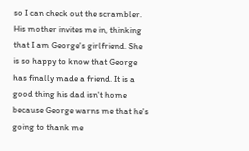so I can check out the scrambler. His mother invites me in, thinking that I am George's girlfriend. She is so happy to know that George has finally made a friend. It is a good thing his dad isn't home because George warns me that he's going to thank me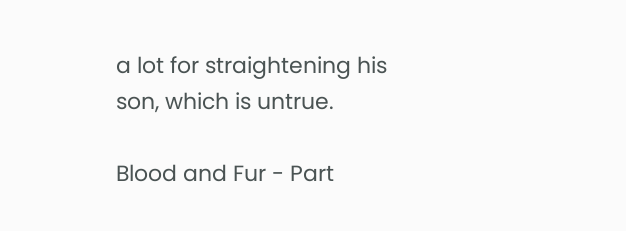a lot for straightening his son, which is untrue.

Blood and Fur - Part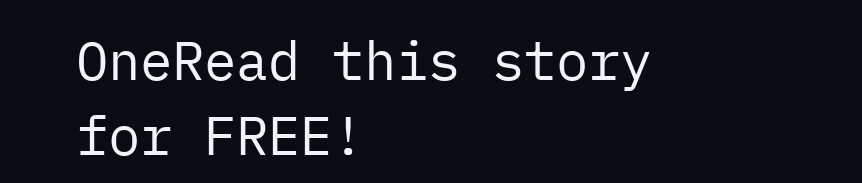OneRead this story for FREE!